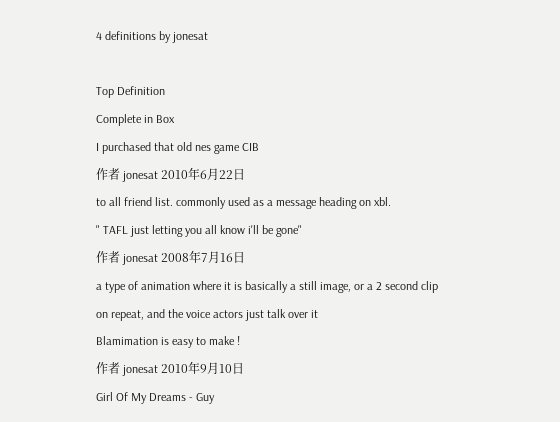4 definitions by jonesat

Top Definition
Complete in Box
I purchased that old nes game CIB
作者 jonesat 2010年6月22日
to all friend list. commonly used as a message heading on xbl.
" TAFL just letting you all know i'll be gone"
作者 jonesat 2008年7月16日
a type of animation where it is basically a still image, or a 2 second clip on repeat, and the voice actors just talk over it
Blamimation is easy to make !
作者 jonesat 2010年9月10日
Girl Of My Dreams - Guy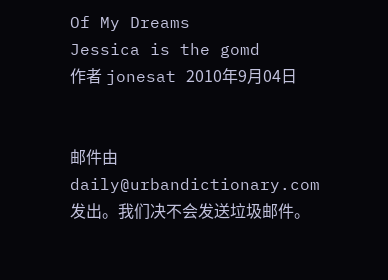Of My Dreams
Jessica is the gomd
作者 jonesat 2010年9月04日


邮件由 daily@urbandictionary.com 发出。我们决不会发送垃圾邮件。